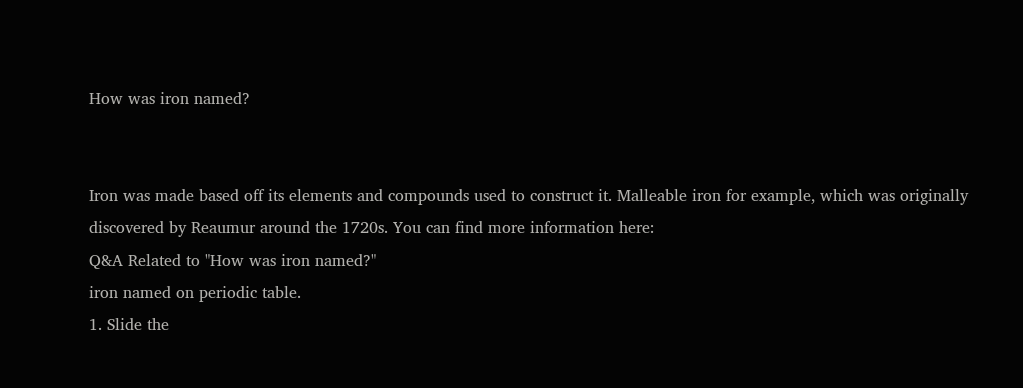How was iron named?


Iron was made based off its elements and compounds used to construct it. Malleable iron for example, which was originally discovered by Reaumur around the 1720s. You can find more information here:
Q&A Related to "How was iron named?"
iron named on periodic table.
1. Slide the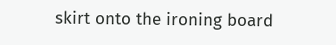skirt onto the ironing board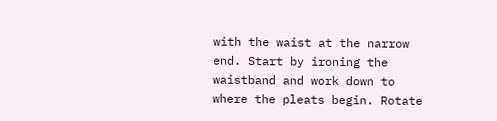with the waist at the narrow end. Start by ironing the waistband and work down to where the pleats begin. Rotate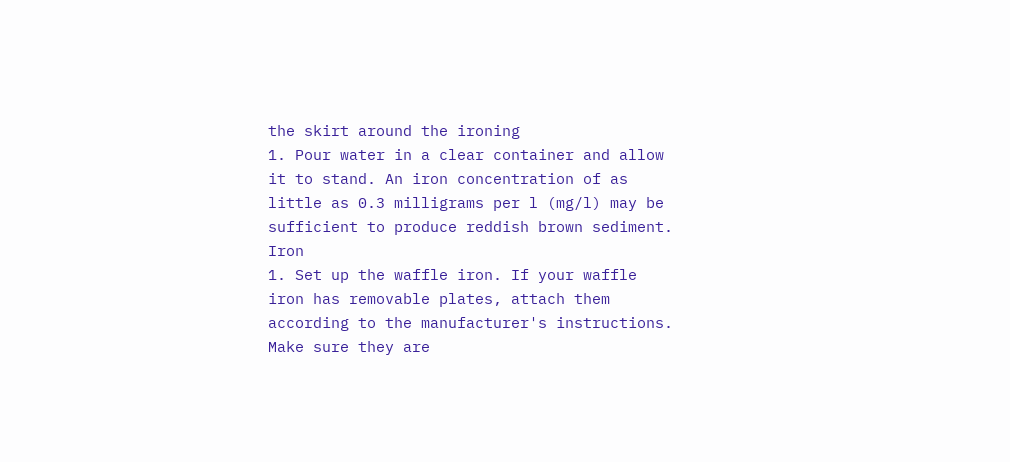the skirt around the ironing
1. Pour water in a clear container and allow it to stand. An iron concentration of as little as 0.3 milligrams per l (mg/l) may be sufficient to produce reddish brown sediment. Iron
1. Set up the waffle iron. If your waffle iron has removable plates, attach them according to the manufacturer's instructions. Make sure they are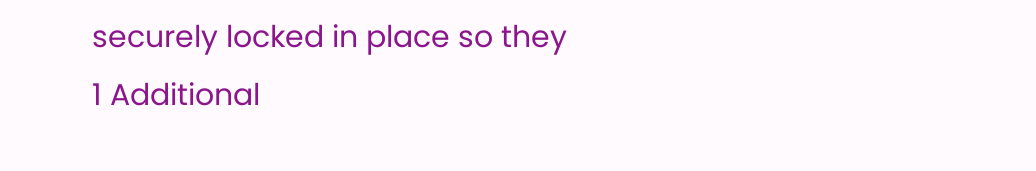securely locked in place so they
1 Additional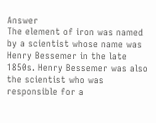Answer
The element of iron was named by a scientist whose name was Henry Bessemer in the late 1850s. Henry Bessemer was also the scientist who was responsible for a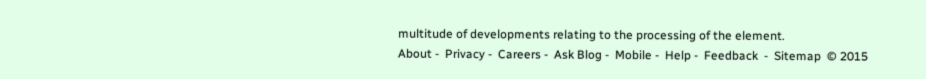multitude of developments relating to the processing of the element.
About -  Privacy -  Careers -  Ask Blog -  Mobile -  Help -  Feedback  -  Sitemap  © 2015